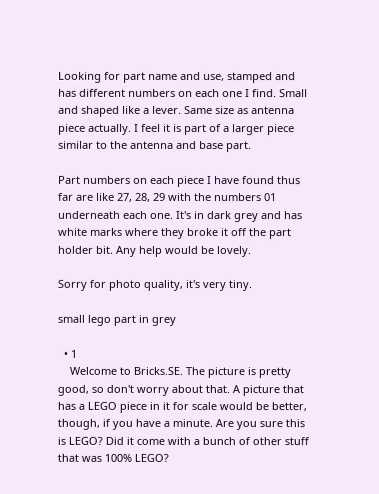Looking for part name and use, stamped and has different numbers on each one I find. Small and shaped like a lever. Same size as antenna piece actually. I feel it is part of a larger piece similar to the antenna and base part.

Part numbers on each piece I have found thus far are like 27, 28, 29 with the numbers 01 underneath each one. It's in dark grey and has white marks where they broke it off the part holder bit. Any help would be lovely.

Sorry for photo quality, it's very tiny.

small lego part in grey

  • 1
    Welcome to Bricks.SE. The picture is pretty good, so don't worry about that. A picture that has a LEGO piece in it for scale would be better, though, if you have a minute. Are you sure this is LEGO? Did it come with a bunch of other stuff that was 100% LEGO?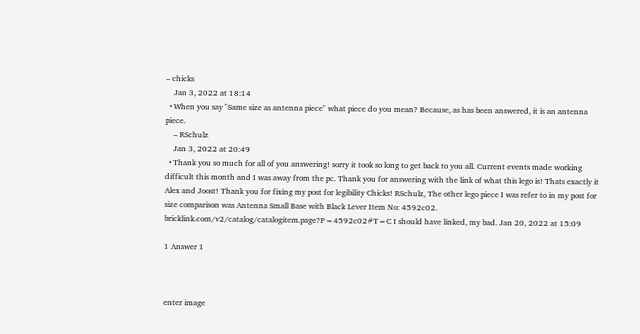– chicks
    Jan 3, 2022 at 18:14
  • When you say "Same size as antenna piece" what piece do you mean? Because, as has been answered, it is an antenna piece.
    – RSchulz
    Jan 3, 2022 at 20:49
  • Thank you so much for all of you answering! sorry it took so long to get back to you all. Current events made working difficult this month and I was away from the pc. Thank you for answering with the link of what this lego is! Thats exactly it Alex and Joost! Thank you for fixing my post for legibility Chicks! RSchulz, The other lego piece I was refer to in my post for size comparison was Antenna Small Base with Black Lever Item No: 4592c02. bricklink.com/v2/catalog/catalogitem.page?P=4592c02#T=C I should have linked, my bad. Jan 20, 2022 at 15:09

1 Answer 1



enter image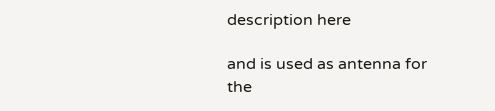description here

and is used as antenna for the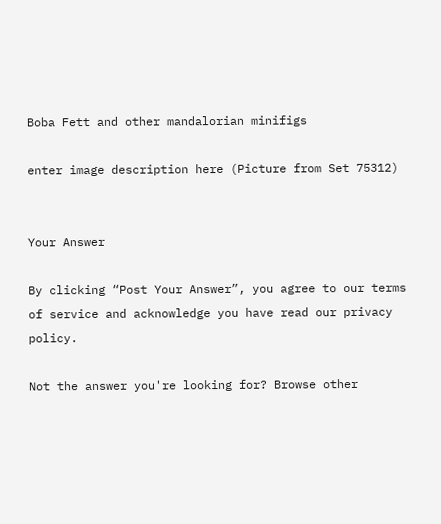Boba Fett and other mandalorian minifigs

enter image description here (Picture from Set 75312)


Your Answer

By clicking “Post Your Answer”, you agree to our terms of service and acknowledge you have read our privacy policy.

Not the answer you're looking for? Browse other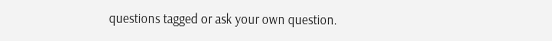questions tagged or ask your own question.